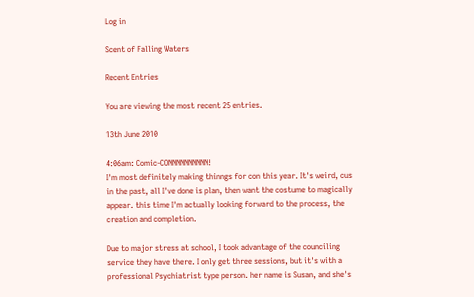Log in

Scent of Falling Waters

Recent Entries

You are viewing the most recent 25 entries.

13th June 2010

4:06am: Comic-CONNNNNNNNNN!
I'm most definitely making thinngs for con this year. It's weird, cus in the past, all I've done is plan, then want the costume to magically appear. this time I'm actually looking forward to the process, the creation and completion.

Due to major stress at school, I took advantage of the counciling service they have there. I only get three sessions, but it's with a professional Psychiatrist type person. her name is Susan, and she's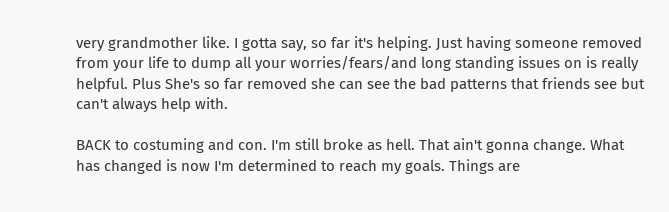very grandmother like. I gotta say, so far it's helping. Just having someone removed from your life to dump all your worries/fears/and long standing issues on is really helpful. Plus She's so far removed she can see the bad patterns that friends see but can't always help with.

BACK to costuming and con. I'm still broke as hell. That ain't gonna change. What has changed is now I'm determined to reach my goals. Things are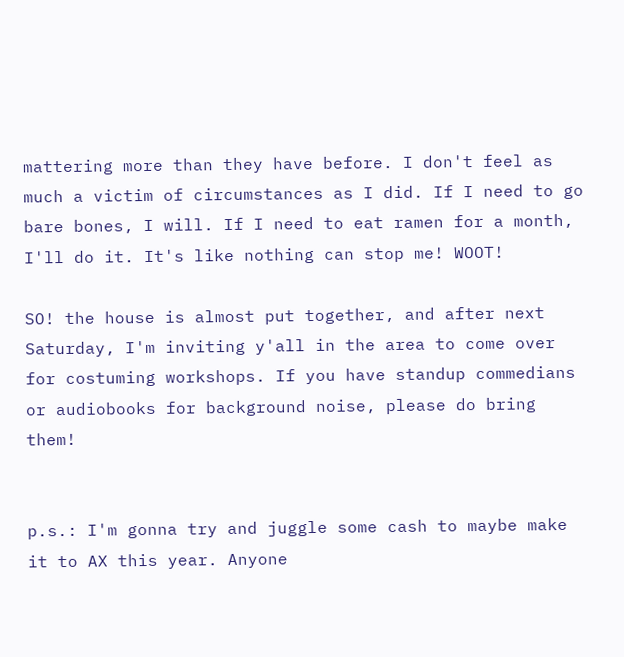mattering more than they have before. I don't feel as much a victim of circumstances as I did. If I need to go bare bones, I will. If I need to eat ramen for a month, I'll do it. It's like nothing can stop me! WOOT!

SO! the house is almost put together, and after next Saturday, I'm inviting y'all in the area to come over for costuming workshops. If you have standup commedians or audiobooks for background noise, please do bring them!


p.s.: I'm gonna try and juggle some cash to maybe make it to AX this year. Anyone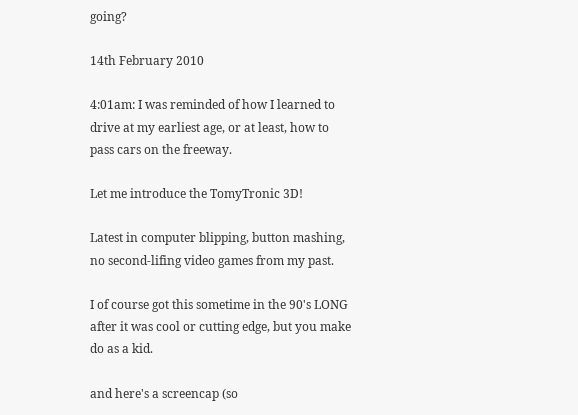going?

14th February 2010

4:01am: I was reminded of how I learned to drive at my earliest age, or at least, how to pass cars on the freeway.

Let me introduce the TomyTronic 3D!

Latest in computer blipping, button mashing, no second-lifing video games from my past.

I of course got this sometime in the 90's LONG after it was cool or cutting edge, but you make do as a kid.

and here's a screencap (so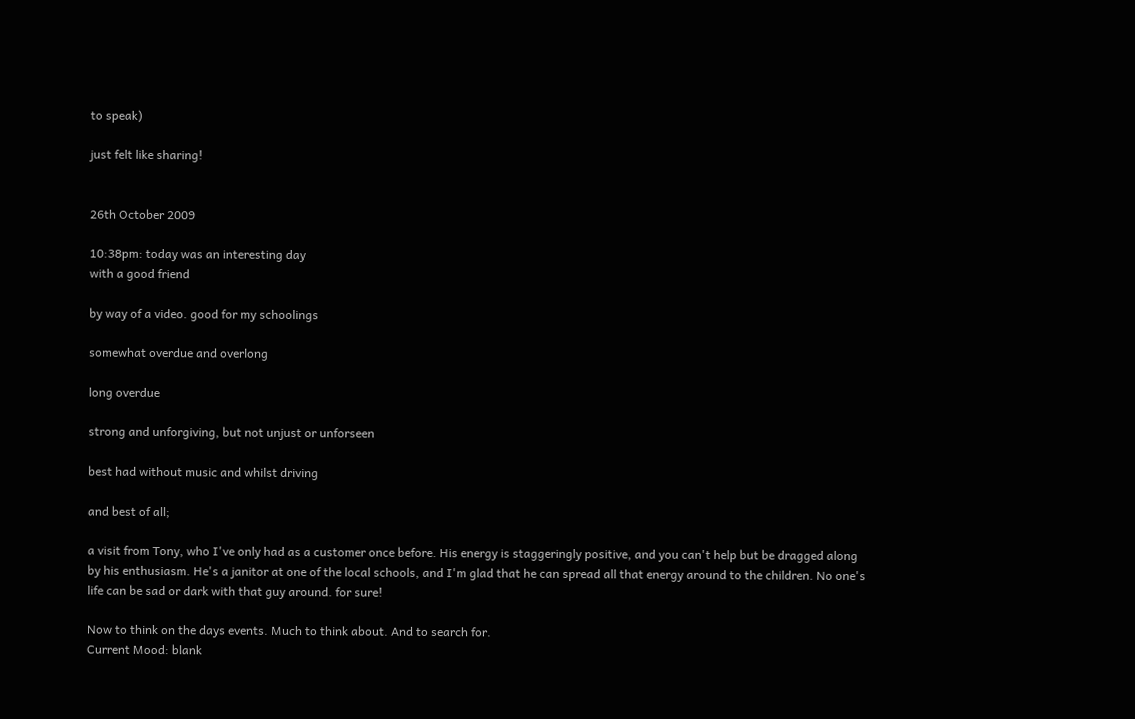to speak)

just felt like sharing!


26th October 2009

10:38pm: today was an interesting day
with a good friend

by way of a video. good for my schoolings

somewhat overdue and overlong

long overdue

strong and unforgiving, but not unjust or unforseen

best had without music and whilst driving

and best of all;

a visit from Tony, who I've only had as a customer once before. His energy is staggeringly positive, and you can't help but be dragged along by his enthusiasm. He's a janitor at one of the local schools, and I'm glad that he can spread all that energy around to the children. No one's life can be sad or dark with that guy around. for sure!

Now to think on the days events. Much to think about. And to search for.
Current Mood: blank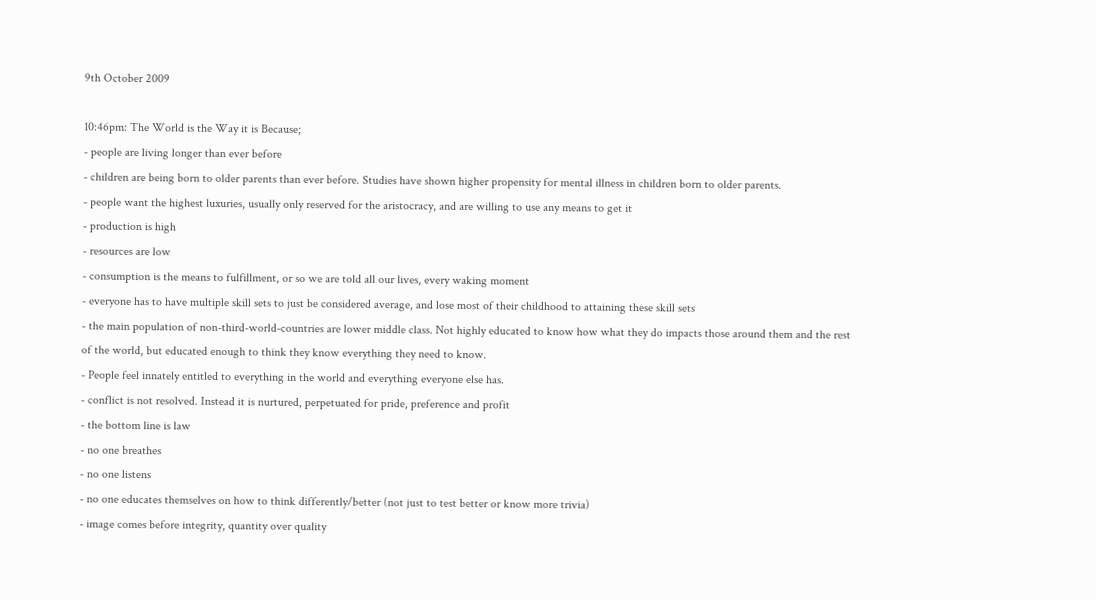9th October 2009

10:46pm: The World is the Way it is Because;
- people are living longer than ever before
- children are being born to older parents than ever before. Studies have shown higher propensity for mental illness in children born to older parents.
- people want the highest luxuries, usually only reserved for the aristocracy, and are willing to use any means to get it
- production is high
- resources are low
- consumption is the means to fulfillment, or so we are told all our lives, every waking moment
- everyone has to have multiple skill sets to just be considered average, and lose most of their childhood to attaining these skill sets
- the main population of non-third-world-countries are lower middle class. Not highly educated to know how what they do impacts those around them and the rest of the world, but educated enough to think they know everything they need to know.
- People feel innately entitled to everything in the world and everything everyone else has.
- conflict is not resolved. Instead it is nurtured, perpetuated for pride, preference and profit
- the bottom line is law
- no one breathes
- no one listens
- no one educates themselves on how to think differently/better (not just to test better or know more trivia)
- image comes before integrity, quantity over quality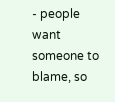- people want someone to blame, so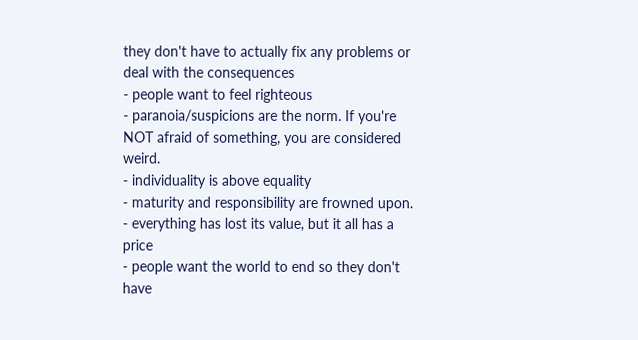they don't have to actually fix any problems or deal with the consequences
- people want to feel righteous
- paranoia/suspicions are the norm. If you're NOT afraid of something, you are considered weird.
- individuality is above equality
- maturity and responsibility are frowned upon.
- everything has lost its value, but it all has a price
- people want the world to end so they don't have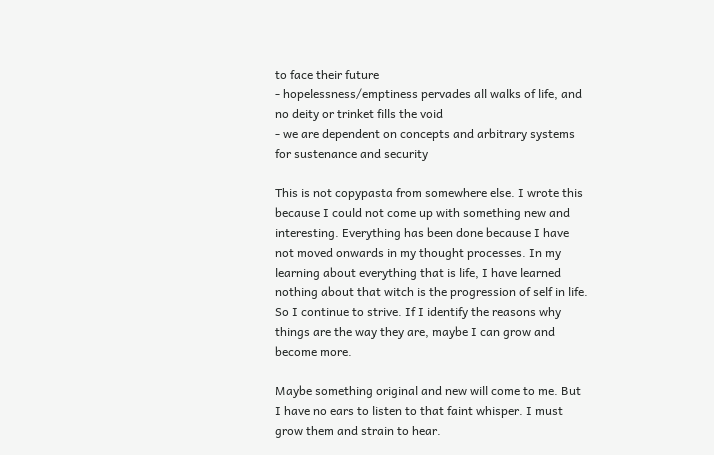to face their future
- hopelessness/emptiness pervades all walks of life, and no deity or trinket fills the void
- we are dependent on concepts and arbitrary systems for sustenance and security

This is not copypasta from somewhere else. I wrote this because I could not come up with something new and interesting. Everything has been done because I have not moved onwards in my thought processes. In my learning about everything that is life, I have learned nothing about that witch is the progression of self in life. So I continue to strive. If I identify the reasons why things are the way they are, maybe I can grow and become more.

Maybe something original and new will come to me. But I have no ears to listen to that faint whisper. I must grow them and strain to hear.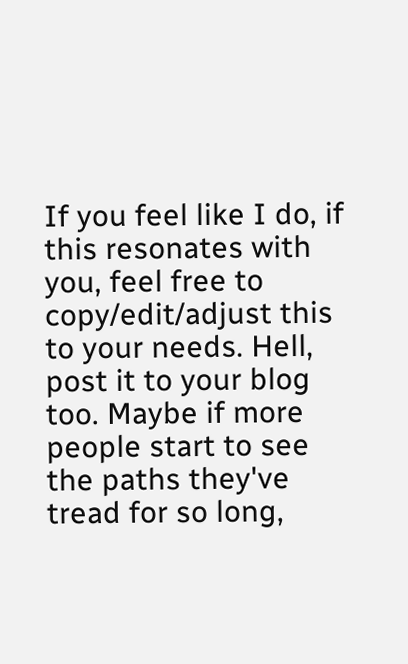If you feel like I do, if this resonates with you, feel free to copy/edit/adjust this to your needs. Hell, post it to your blog too. Maybe if more people start to see the paths they've tread for so long,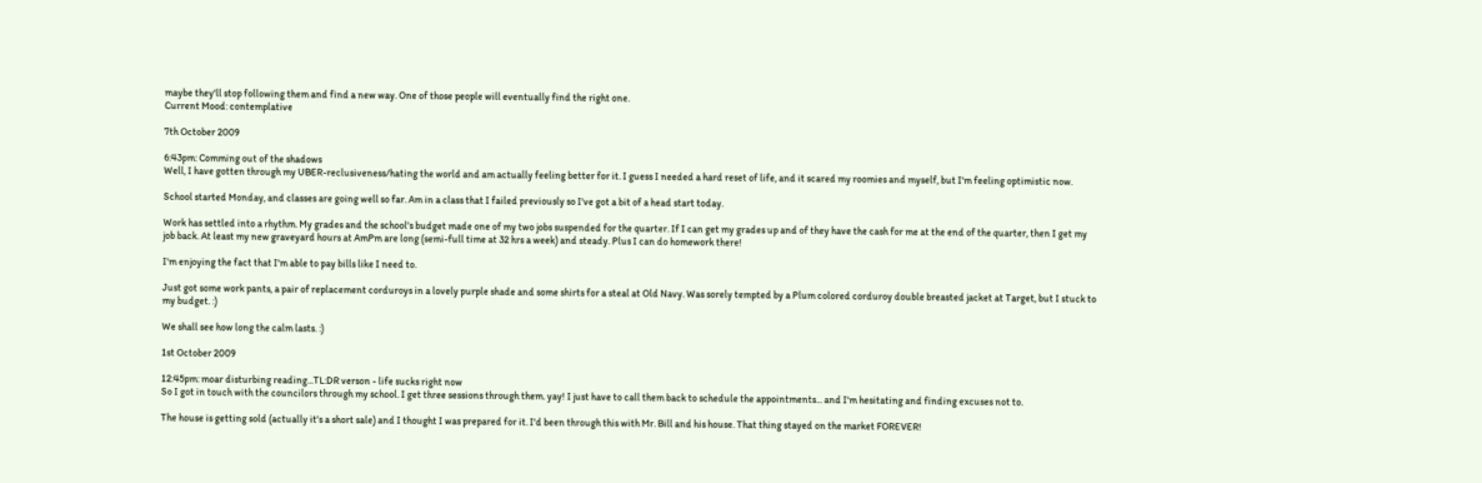maybe they'll stop following them and find a new way. One of those people will eventually find the right one.
Current Mood: contemplative

7th October 2009

6:43pm: Comming out of the shadows
Well, I have gotten through my UBER-reclusiveness/hating the world and am actually feeling better for it. I guess I needed a hard reset of life, and it scared my roomies and myself, but I'm feeling optimistic now.

School started Monday, and classes are going well so far. Am in a class that I failed previously so I've got a bit of a head start today.

Work has settled into a rhythm. My grades and the school's budget made one of my two jobs suspended for the quarter. If I can get my grades up and of they have the cash for me at the end of the quarter, then I get my job back. At least my new graveyard hours at AmPm are long (semi-full time at 32 hrs a week) and steady. Plus I can do homework there!

I'm enjoying the fact that I'm able to pay bills like I need to.

Just got some work pants, a pair of replacement corduroys in a lovely purple shade and some shirts for a steal at Old Navy. Was sorely tempted by a Plum colored corduroy double breasted jacket at Target, but I stuck to my budget. :)

We shall see how long the calm lasts. :)

1st October 2009

12:45pm: moar disturbing reading...TL:DR verson - life sucks right now
So I got in touch with the councilors through my school. I get three sessions through them. yay! I just have to call them back to schedule the appointments... and I'm hesitating and finding excuses not to.

The house is getting sold (actually it's a short sale) and I thought I was prepared for it. I'd been through this with Mr. Bill and his house. That thing stayed on the market FOREVER!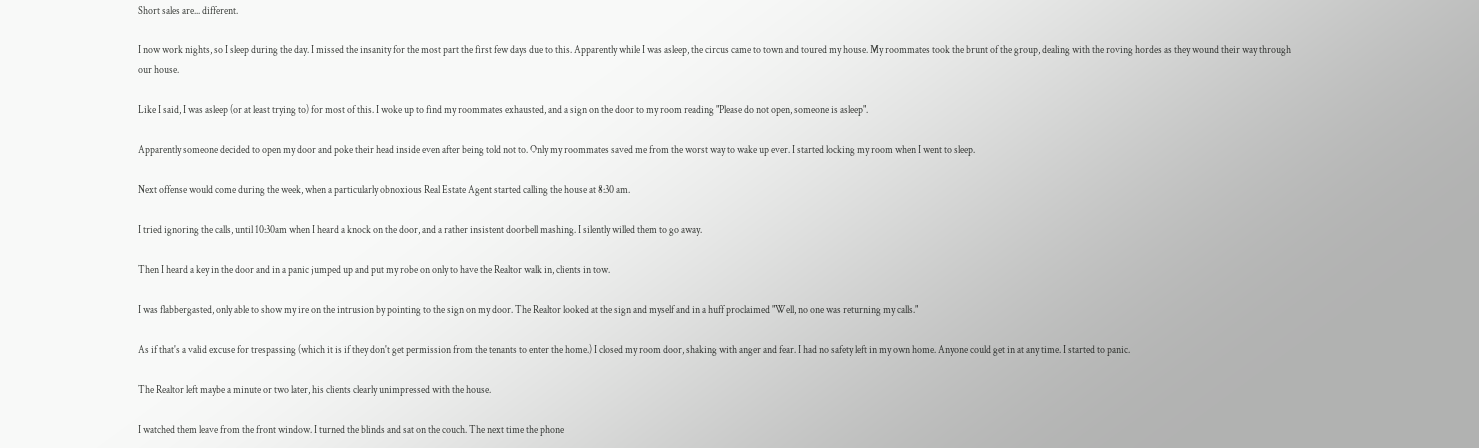Short sales are... different.

I now work nights, so I sleep during the day. I missed the insanity for the most part the first few days due to this. Apparently while I was asleep, the circus came to town and toured my house. My roommates took the brunt of the group, dealing with the roving hordes as they wound their way through our house.

Like I said, I was asleep (or at least trying to) for most of this. I woke up to find my roommates exhausted, and a sign on the door to my room reading "Please do not open, someone is asleep".

Apparently someone decided to open my door and poke their head inside even after being told not to. Only my roommates saved me from the worst way to wake up ever. I started locking my room when I went to sleep.

Next offense would come during the week, when a particularly obnoxious Real Estate Agent started calling the house at 8:30 am.

I tried ignoring the calls, until 10:30am when I heard a knock on the door, and a rather insistent doorbell mashing. I silently willed them to go away.

Then I heard a key in the door and in a panic jumped up and put my robe on only to have the Realtor walk in, clients in tow.

I was flabbergasted, only able to show my ire on the intrusion by pointing to the sign on my door. The Realtor looked at the sign and myself and in a huff proclaimed "Well, no one was returning my calls."

As if that's a valid excuse for trespassing (which it is if they don't get permission from the tenants to enter the home.) I closed my room door, shaking with anger and fear. I had no safety left in my own home. Anyone could get in at any time. I started to panic.

The Realtor left maybe a minute or two later, his clients clearly unimpressed with the house.

I watched them leave from the front window. I turned the blinds and sat on the couch. The next time the phone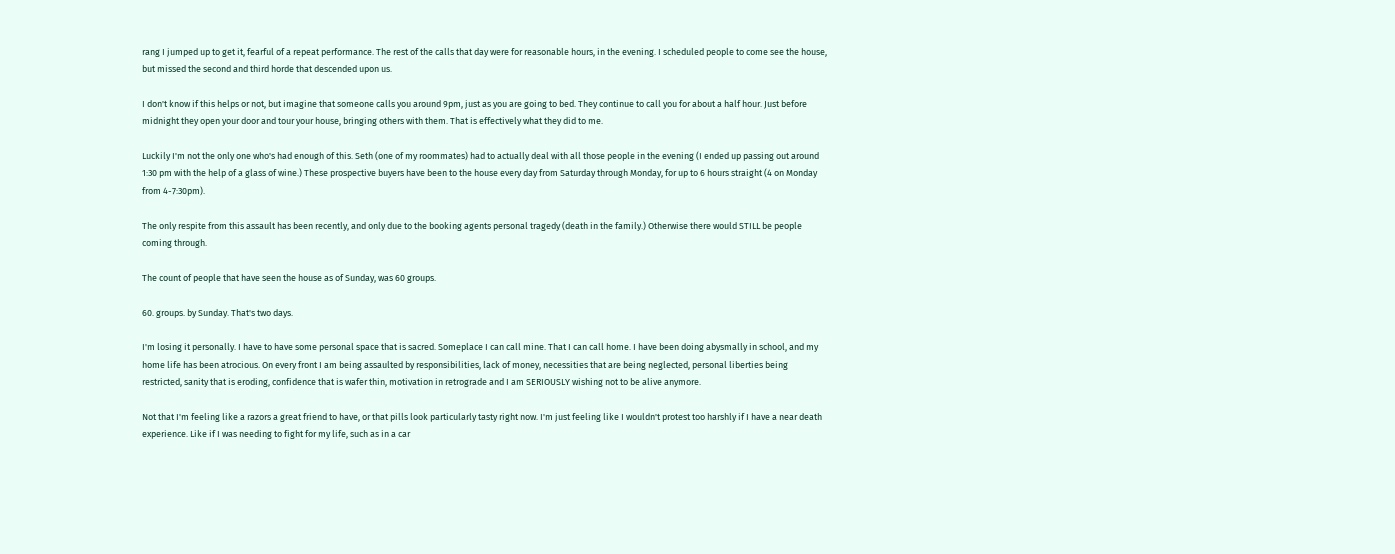rang I jumped up to get it, fearful of a repeat performance. The rest of the calls that day were for reasonable hours, in the evening. I scheduled people to come see the house, but missed the second and third horde that descended upon us.

I don't know if this helps or not, but imagine that someone calls you around 9pm, just as you are going to bed. They continue to call you for about a half hour. Just before midnight they open your door and tour your house, bringing others with them. That is effectively what they did to me.

Luckily I'm not the only one who's had enough of this. Seth (one of my roommates) had to actually deal with all those people in the evening (I ended up passing out around 1:30 pm with the help of a glass of wine.) These prospective buyers have been to the house every day from Saturday through Monday, for up to 6 hours straight (4 on Monday from 4-7:30pm).

The only respite from this assault has been recently, and only due to the booking agents personal tragedy (death in the family.) Otherwise there would STILL be people coming through.

The count of people that have seen the house as of Sunday, was 60 groups.

60. groups. by Sunday. That's two days.

I'm losing it personally. I have to have some personal space that is sacred. Someplace I can call mine. That I can call home. I have been doing abysmally in school, and my home life has been atrocious. On every front I am being assaulted by responsibilities, lack of money, necessities that are being neglected, personal liberties being restricted, sanity that is eroding, confidence that is wafer thin, motivation in retrograde and I am SERIOUSLY wishing not to be alive anymore.

Not that I'm feeling like a razors a great friend to have, or that pills look particularly tasty right now. I'm just feeling like I wouldn't protest too harshly if I have a near death experience. Like if I was needing to fight for my life, such as in a car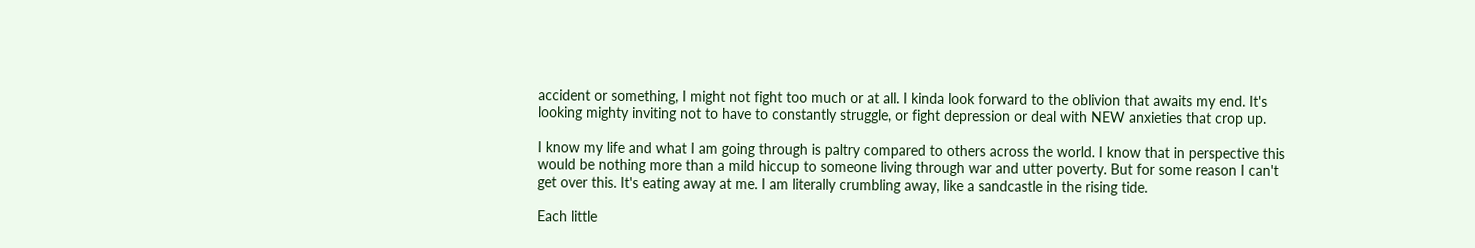accident or something, I might not fight too much or at all. I kinda look forward to the oblivion that awaits my end. It's looking mighty inviting not to have to constantly struggle, or fight depression or deal with NEW anxieties that crop up.

I know my life and what I am going through is paltry compared to others across the world. I know that in perspective this would be nothing more than a mild hiccup to someone living through war and utter poverty. But for some reason I can't get over this. It's eating away at me. I am literally crumbling away, like a sandcastle in the rising tide.

Each little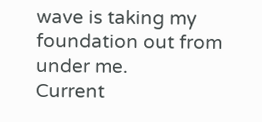wave is taking my foundation out from under me.
Current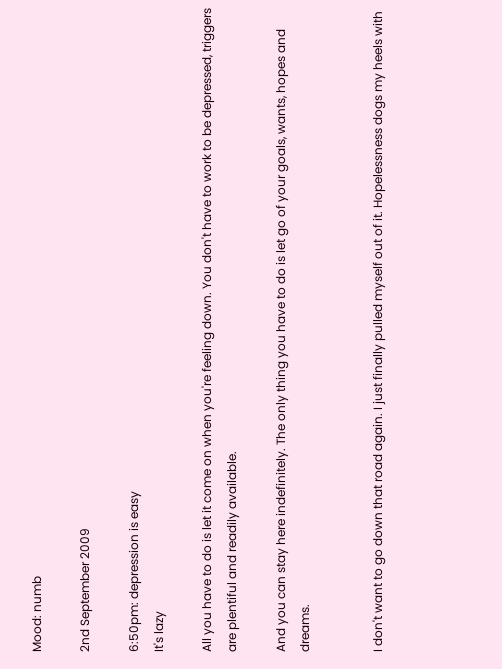Mood: numb

2nd September 2009

6:50pm: depression is easy
It's lazy

All you have to do is let it come on when you're feeling down. You don't have to work to be depressed, triggers are plentiful and readily available.

And you can stay here indefinitely. The only thing you have to do is let go of your goals, wants, hopes and dreams.


I don't want to go down that road again. I just finally pulled myself out of it. Hopelessness dogs my heels with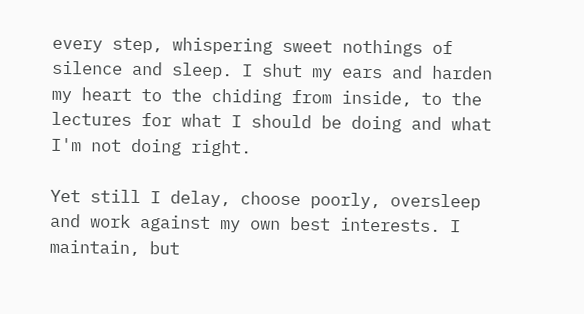every step, whispering sweet nothings of silence and sleep. I shut my ears and harden my heart to the chiding from inside, to the lectures for what I should be doing and what I'm not doing right.

Yet still I delay, choose poorly, oversleep and work against my own best interests. I maintain, but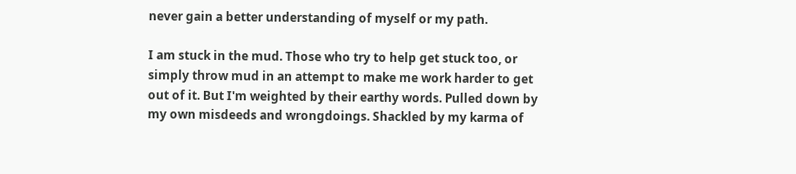never gain a better understanding of myself or my path.

I am stuck in the mud. Those who try to help get stuck too, or simply throw mud in an attempt to make me work harder to get out of it. But I'm weighted by their earthy words. Pulled down by my own misdeeds and wrongdoings. Shackled by my karma of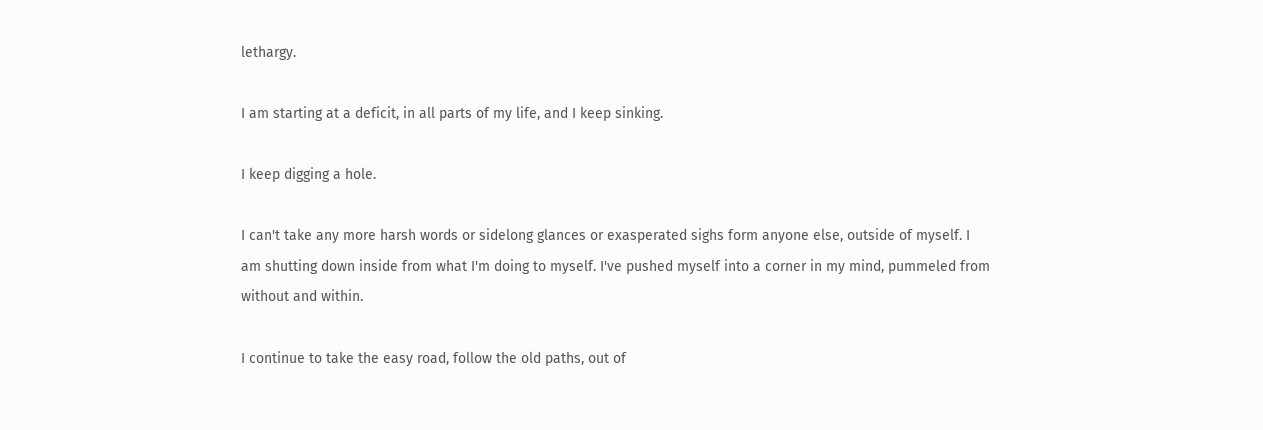lethargy.

I am starting at a deficit, in all parts of my life, and I keep sinking.

I keep digging a hole.

I can't take any more harsh words or sidelong glances or exasperated sighs form anyone else, outside of myself. I am shutting down inside from what I'm doing to myself. I've pushed myself into a corner in my mind, pummeled from without and within.

I continue to take the easy road, follow the old paths, out of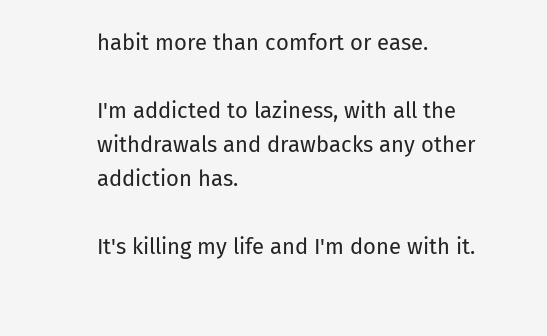habit more than comfort or ease.

I'm addicted to laziness, with all the withdrawals and drawbacks any other addiction has.

It's killing my life and I'm done with it.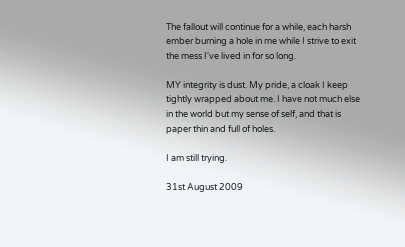The fallout will continue for a while, each harsh ember burning a hole in me while I strive to exit the mess I've lived in for so long.

MY integrity is dust. My pride, a cloak I keep tightly wrapped about me. I have not much else in the world but my sense of self, and that is paper thin and full of holes.

I am still trying.

31st August 2009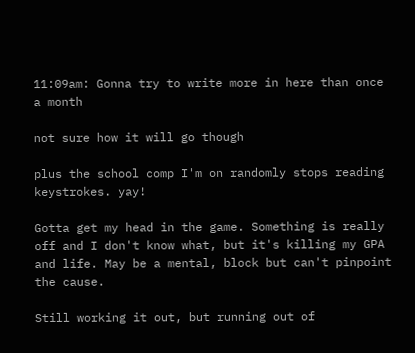11:09am: Gonna try to write more in here than once a month

not sure how it will go though

plus the school comp I'm on randomly stops reading keystrokes. yay!

Gotta get my head in the game. Something is really off and I don't know what, but it's killing my GPA and life. May be a mental, block but can't pinpoint the cause.

Still working it out, but running out of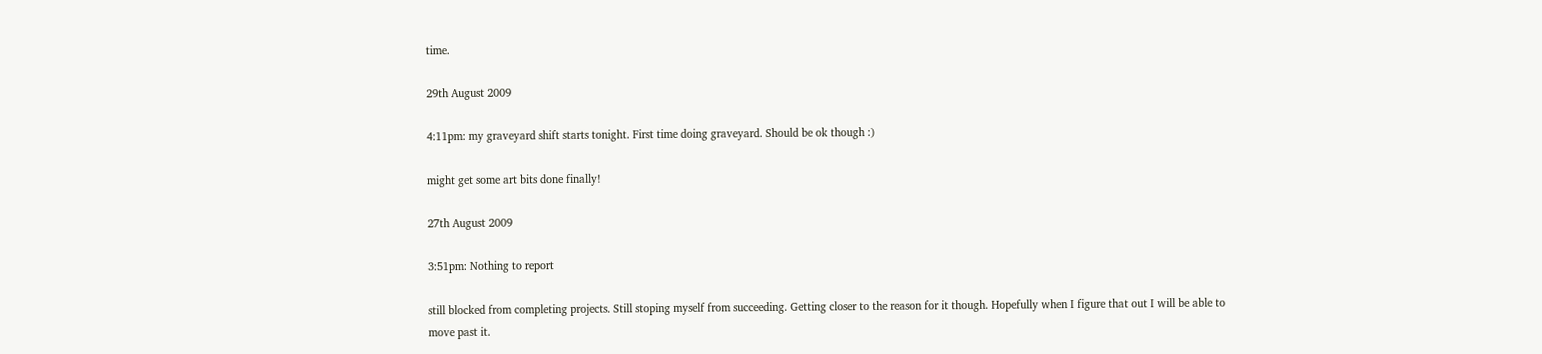time.

29th August 2009

4:11pm: my graveyard shift starts tonight. First time doing graveyard. Should be ok though :)

might get some art bits done finally!

27th August 2009

3:51pm: Nothing to report

still blocked from completing projects. Still stoping myself from succeeding. Getting closer to the reason for it though. Hopefully when I figure that out I will be able to move past it.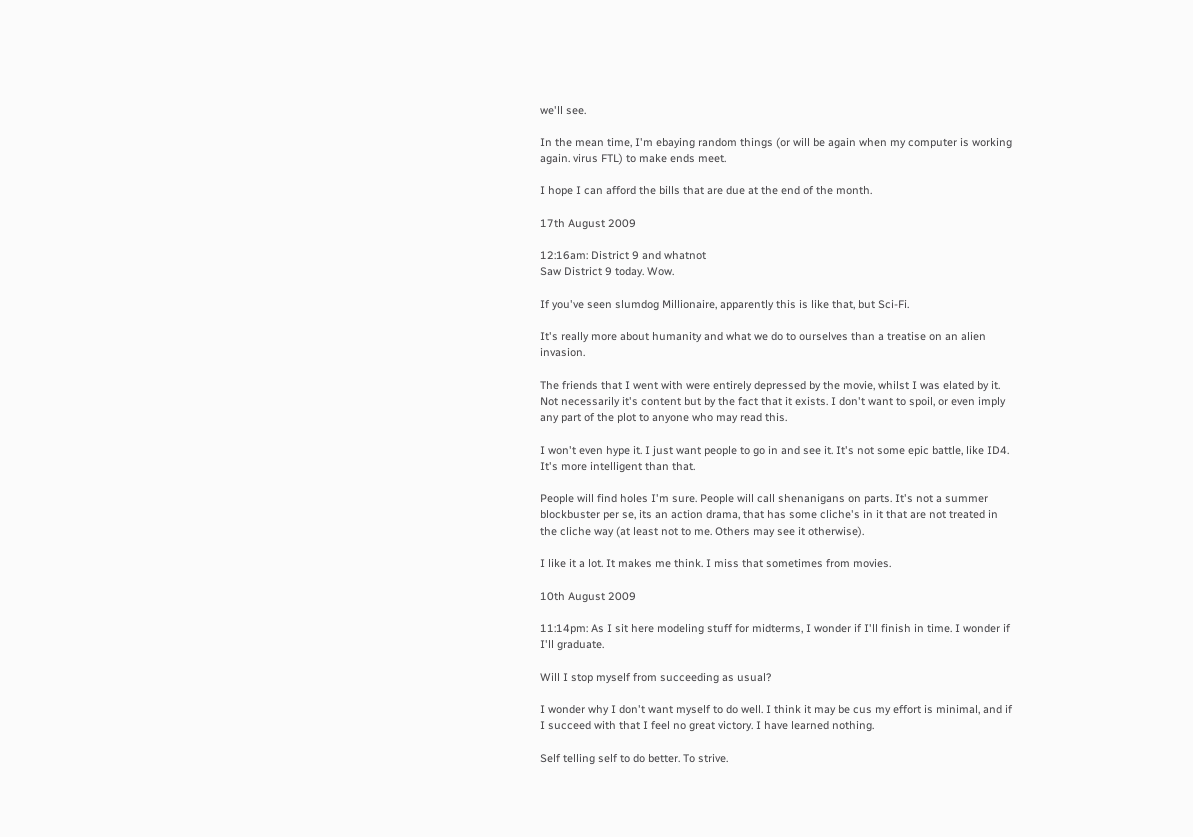we'll see.

In the mean time, I'm ebaying random things (or will be again when my computer is working again. virus FTL) to make ends meet.

I hope I can afford the bills that are due at the end of the month.

17th August 2009

12:16am: District 9 and whatnot
Saw District 9 today. Wow.

If you've seen slumdog Millionaire, apparently this is like that, but Sci-Fi.

It's really more about humanity and what we do to ourselves than a treatise on an alien invasion.

The friends that I went with were entirely depressed by the movie, whilst I was elated by it. Not necessarily it's content but by the fact that it exists. I don't want to spoil, or even imply any part of the plot to anyone who may read this.

I won't even hype it. I just want people to go in and see it. It's not some epic battle, like ID4. It's more intelligent than that.

People will find holes I'm sure. People will call shenanigans on parts. It's not a summer blockbuster per se, its an action drama, that has some cliche's in it that are not treated in the cliche way (at least not to me. Others may see it otherwise).

I like it a lot. It makes me think. I miss that sometimes from movies.

10th August 2009

11:14pm: As I sit here modeling stuff for midterms, I wonder if I'll finish in time. I wonder if I'll graduate.

Will I stop myself from succeeding as usual?

I wonder why I don't want myself to do well. I think it may be cus my effort is minimal, and if I succeed with that I feel no great victory. I have learned nothing.

Self telling self to do better. To strive.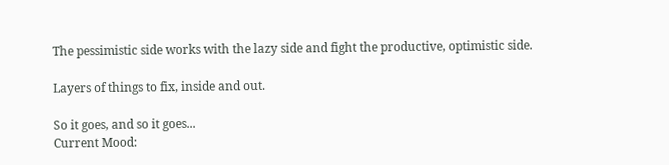The pessimistic side works with the lazy side and fight the productive, optimistic side.

Layers of things to fix, inside and out.

So it goes, and so it goes...
Current Mood: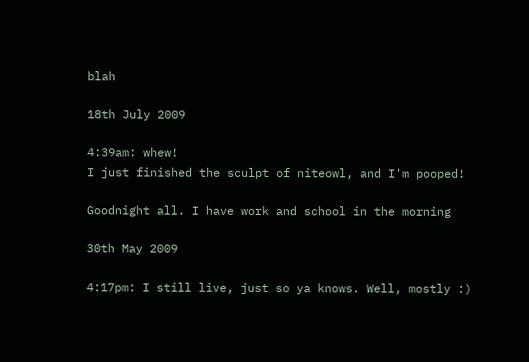blah

18th July 2009

4:39am: whew!
I just finished the sculpt of niteowl, and I'm pooped!

Goodnight all. I have work and school in the morning

30th May 2009

4:17pm: I still live, just so ya knows. Well, mostly :)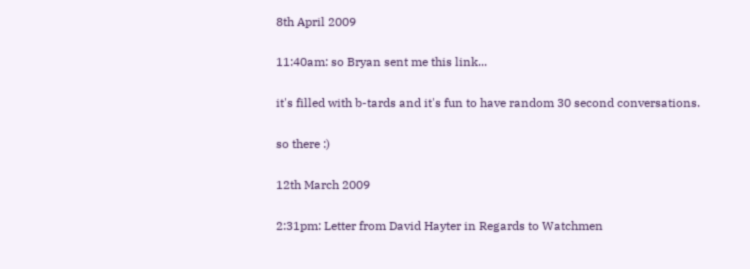8th April 2009

11:40am: so Bryan sent me this link...

it's filled with b-tards and it's fun to have random 30 second conversations.

so there :)

12th March 2009

2:31pm: Letter from David Hayter in Regards to Watchmen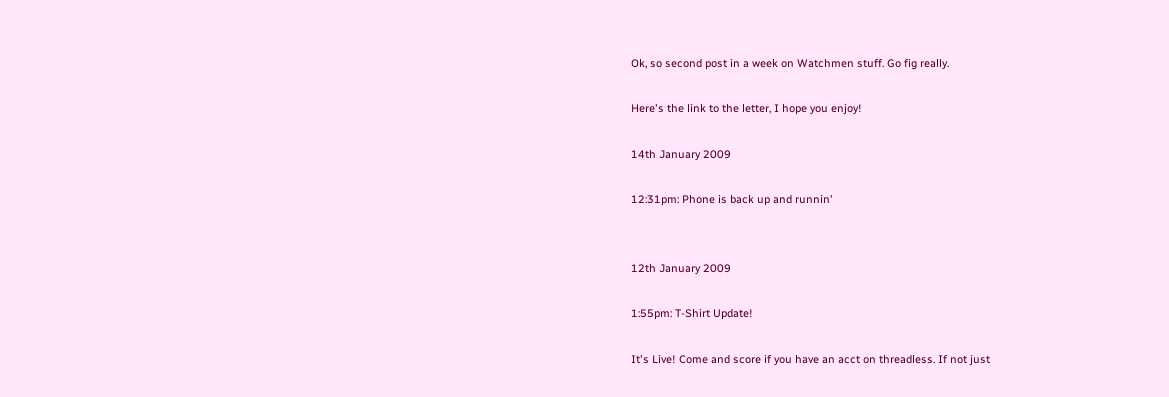Ok, so second post in a week on Watchmen stuff. Go fig really.

Here's the link to the letter, I hope you enjoy!

14th January 2009

12:31pm: Phone is back up and runnin'


12th January 2009

1:55pm: T-Shirt Update!

It's Live! Come and score if you have an acct on threadless. If not just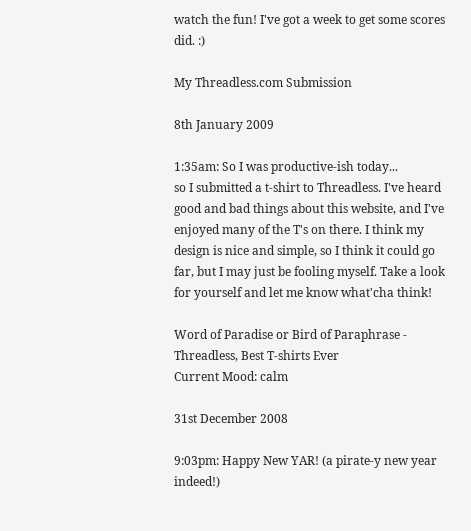watch the fun! I've got a week to get some scores did. :)

My Threadless.com Submission

8th January 2009

1:35am: So I was productive-ish today...
so I submitted a t-shirt to Threadless. I've heard good and bad things about this website, and I've enjoyed many of the T's on there. I think my design is nice and simple, so I think it could go far, but I may just be fooling myself. Take a look for yourself and let me know what'cha think!

Word of Paradise or Bird of Paraphrase - Threadless, Best T-shirts Ever
Current Mood: calm

31st December 2008

9:03pm: Happy New YAR! (a pirate-y new year indeed!)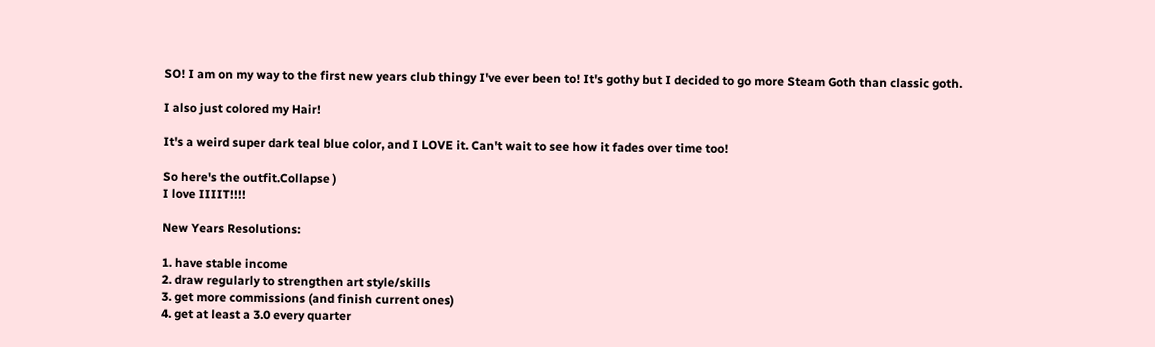SO! I am on my way to the first new years club thingy I've ever been to! It's gothy but I decided to go more Steam Goth than classic goth.

I also just colored my Hair!

It's a weird super dark teal blue color, and I LOVE it. Can't wait to see how it fades over time too!

So here's the outfit.Collapse )
I love IIIIT!!!!

New Years Resolutions:

1. have stable income
2. draw regularly to strengthen art style/skills
3. get more commissions (and finish current ones)
4. get at least a 3.0 every quarter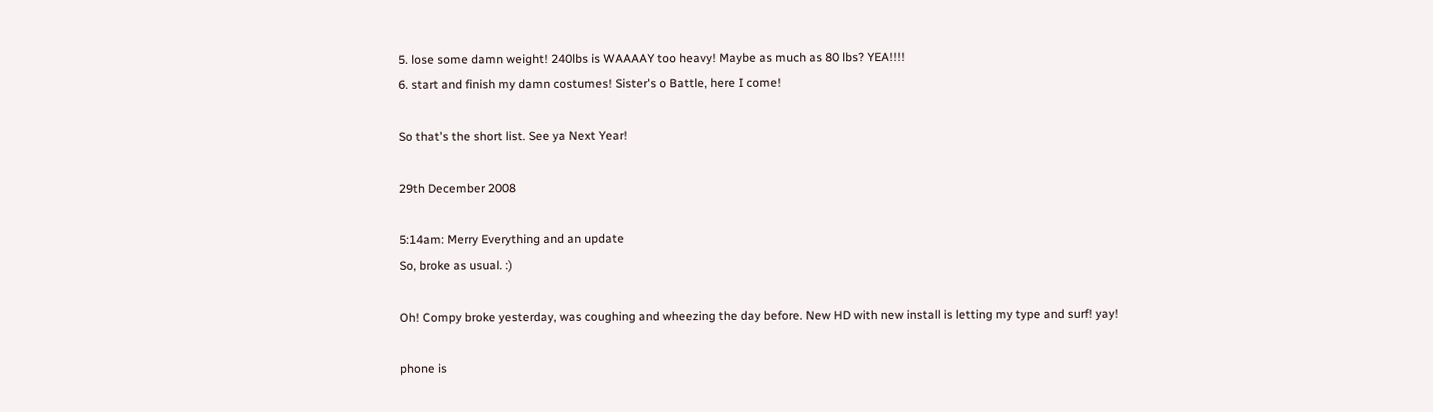5. lose some damn weight! 240lbs is WAAAAY too heavy! Maybe as much as 80 lbs? YEA!!!!
6. start and finish my damn costumes! Sister's o Battle, here I come!

So that's the short list. See ya Next Year!

29th December 2008

5:14am: Merry Everything and an update
So, broke as usual. :)

Oh! Compy broke yesterday, was coughing and wheezing the day before. New HD with new install is letting my type and surf! yay!

phone is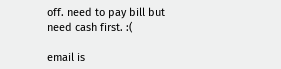off. need to pay bill but need cash first. :(

email is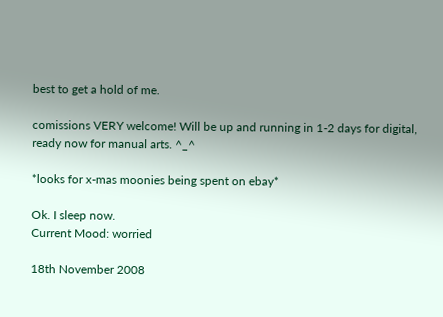best to get a hold of me.

comissions VERY welcome! Will be up and running in 1-2 days for digital, ready now for manual arts. ^_^

*looks for x-mas moonies being spent on ebay*

Ok. I sleep now.
Current Mood: worried

18th November 2008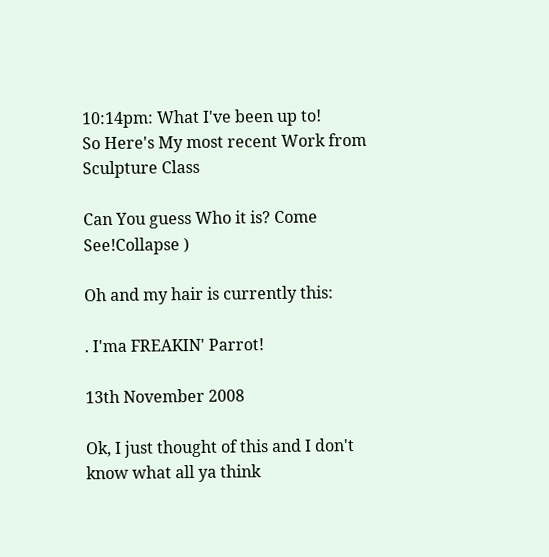10:14pm: What I've been up to!
So Here's My most recent Work from Sculpture Class

Can You guess Who it is? Come See!Collapse )

Oh and my hair is currently this:

. I'ma FREAKIN' Parrot!

13th November 2008

Ok, I just thought of this and I don't know what all ya think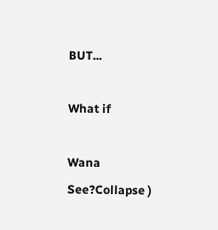BUT...

What if

Wana See?Collapse )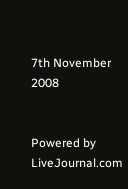7th November 2008


Powered by LiveJournal.com